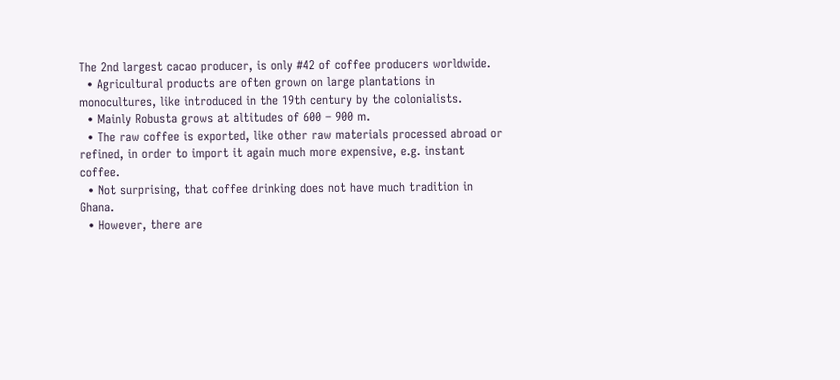The 2nd largest cacao producer, is only #42 of coffee producers worldwide.
  • Agricultural products are often grown on large plantations in monocultures, like introduced in the 19th century by the colonialists.
  • Mainly Robusta grows at altitudes of 600 – 900 m.
  • The raw coffee is exported, like other raw materials processed abroad or refined, in order to import it again much more expensive, e.g. instant coffee.
  • Not surprising, that coffee drinking does not have much tradition in Ghana.
  • However, there are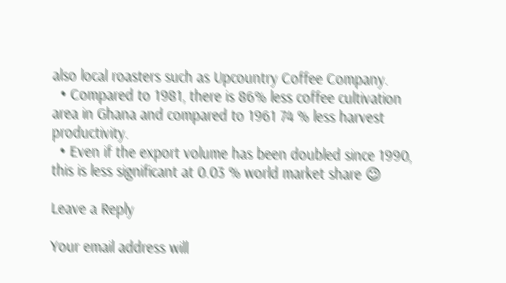also local roasters such as Upcountry Coffee Company.
  • Compared to 1981, there is 86% less coffee cultivation area in Ghana and compared to 1961 74 % less harvest productivity.
  • Even if the export volume has been doubled since 1990, this is less significant at 0.03 % world market share 😉

Leave a Reply

Your email address will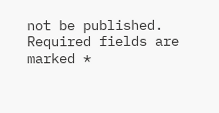not be published. Required fields are marked *